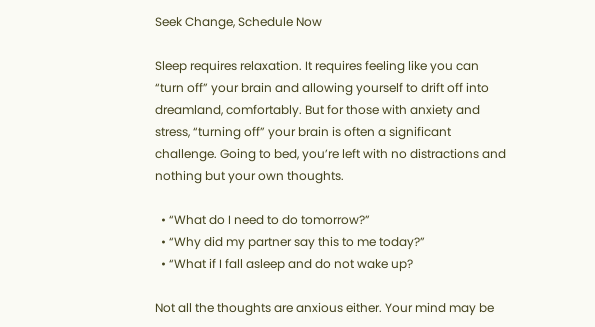Seek Change, Schedule Now

Sleep requires relaxation. It requires feeling like you can “turn off” your brain and allowing yourself to drift off into dreamland, comfortably. But for those with anxiety and stress, “turning off” your brain is often a significant challenge. Going to bed, you’re left with no distractions and nothing but your own thoughts.

  • “What do I need to do tomorrow?”
  • “Why did my partner say this to me today?”
  • “What if I fall asleep and do not wake up?

Not all the thoughts are anxious either. Your mind may be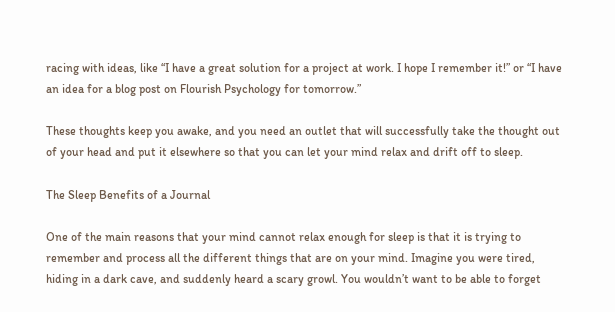racing with ideas, like “I have a great solution for a project at work. I hope I remember it!” or “I have an idea for a blog post on Flourish Psychology for tomorrow.”

These thoughts keep you awake, and you need an outlet that will successfully take the thought out of your head and put it elsewhere so that you can let your mind relax and drift off to sleep.

The Sleep Benefits of a Journal

One of the main reasons that your mind cannot relax enough for sleep is that it is trying to remember and process all the different things that are on your mind. Imagine you were tired, hiding in a dark cave, and suddenly heard a scary growl. You wouldn’t want to be able to forget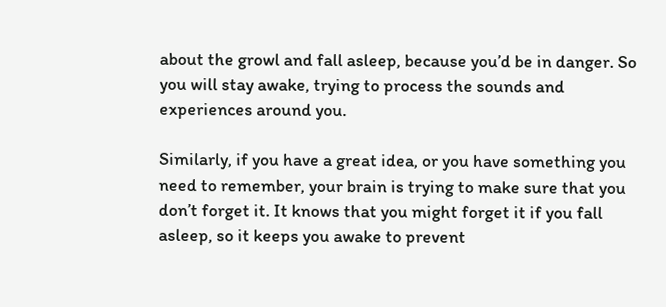about the growl and fall asleep, because you’d be in danger. So you will stay awake, trying to process the sounds and experiences around you.

Similarly, if you have a great idea, or you have something you need to remember, your brain is trying to make sure that you don’t forget it. It knows that you might forget it if you fall asleep, so it keeps you awake to prevent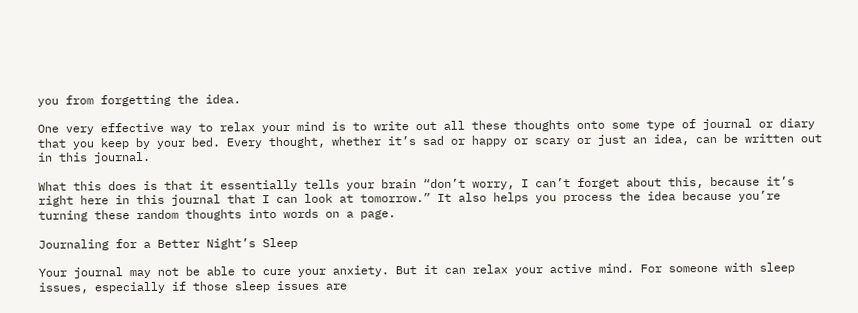you from forgetting the idea.

One very effective way to relax your mind is to write out all these thoughts onto some type of journal or diary that you keep by your bed. Every thought, whether it’s sad or happy or scary or just an idea, can be written out in this journal.

What this does is that it essentially tells your brain “don’t worry, I can’t forget about this, because it’s right here in this journal that I can look at tomorrow.” It also helps you process the idea because you’re turning these random thoughts into words on a page.

Journaling for a Better Night’s Sleep

Your journal may not be able to cure your anxiety. But it can relax your active mind. For someone with sleep issues, especially if those sleep issues are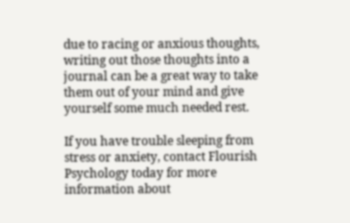due to racing or anxious thoughts, writing out those thoughts into a journal can be a great way to take them out of your mind and give yourself some much needed rest.

If you have trouble sleeping from stress or anxiety, contact Flourish Psychology today for more information about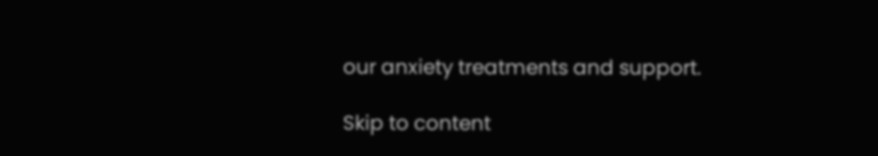our anxiety treatments and support.

Skip to content